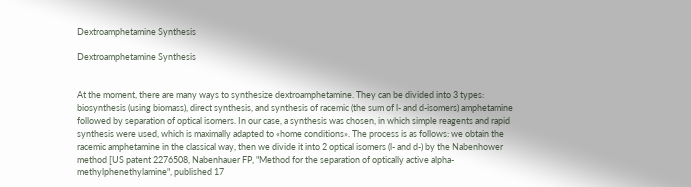Dextroamphetamine Synthesis

Dextroamphetamine Synthesis


At the moment, there are many ways to synthesize dextroamphetamine. They can be divided into 3 types: biosynthesis (using biomass), direct synthesis, and synthesis of racemic (the sum of l- and d-isomers) amphetamine followed by separation of optical isomers. In our case, a synthesis was chosen, in which simple reagents and rapid synthesis were used, which is maximally adapted to «home conditions». The process is as follows: we obtain the racemic amphetamine in the classical way, then we divide it into 2 optical isomers (l- and d-) by the Nabenhower method [US patent 2276508, Nabenhauer FP, "Method for the separation of optically active alpha-methylphenethylamine", published 17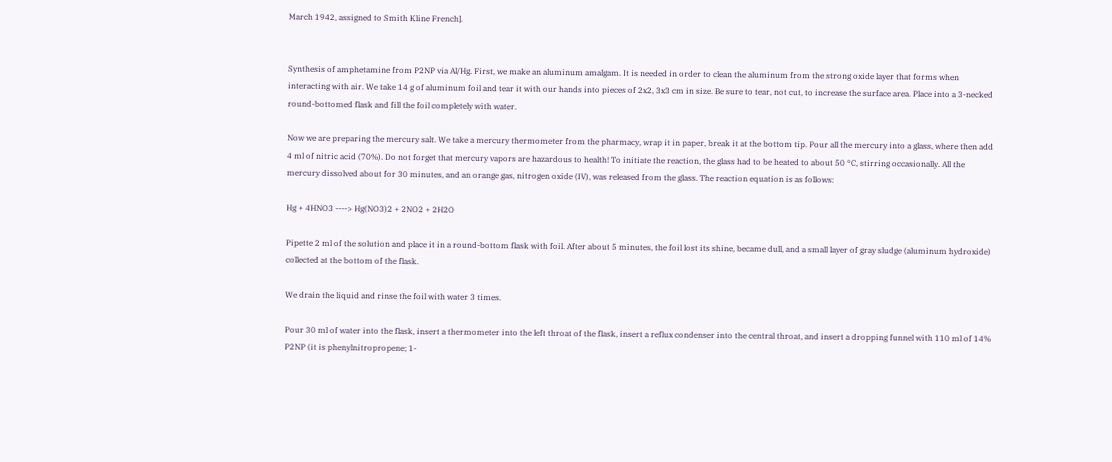March 1942, assigned to Smith Kline French].


Synthesis of amphetamine from P2NP via Al/Hg. First, we make an aluminum amalgam. It is needed in order to clean the aluminum from the strong oxide layer that forms when interacting with air. We take 14 g of aluminum foil and tear it with our hands into pieces of 2x2, 3x3 cm in size. Be sure to tear, not cut, to increase the surface area. Place into a 3-necked round-bottomed flask and fill the foil completely with water.

Now we are preparing the mercury salt. We take a mercury thermometer from the pharmacy, wrap it in paper, break it at the bottom tip. Pour all the mercury into a glass, where then add 4 ml of nitric acid (70%). Do not forget that mercury vapors are hazardous to health! To initiate the reaction, the glass had to be heated to about 50 °C, stirring occasionally. All the mercury dissolved about for 30 minutes, and an orange gas, nitrogen oxide (IV), was released from the glass. The reaction equation is as follows:

Hg + 4HNO3 ----> Hg(NO3)2 + 2NO2 + 2H2O

Pipette 2 ml of the solution and place it in a round-bottom flask with foil. After about 5 minutes, the foil lost its shine, became dull, and a small layer of gray sludge (aluminum hydroxide) collected at the bottom of the flask.

We drain the liquid and rinse the foil with water 3 times.

Pour 30 ml of water into the flask, insert a thermometer into the left throat of the flask, insert a reflux condenser into the central throat, and insert a dropping funnel with 110 ml of 14% P2NP (it is phenylnitropropene; 1-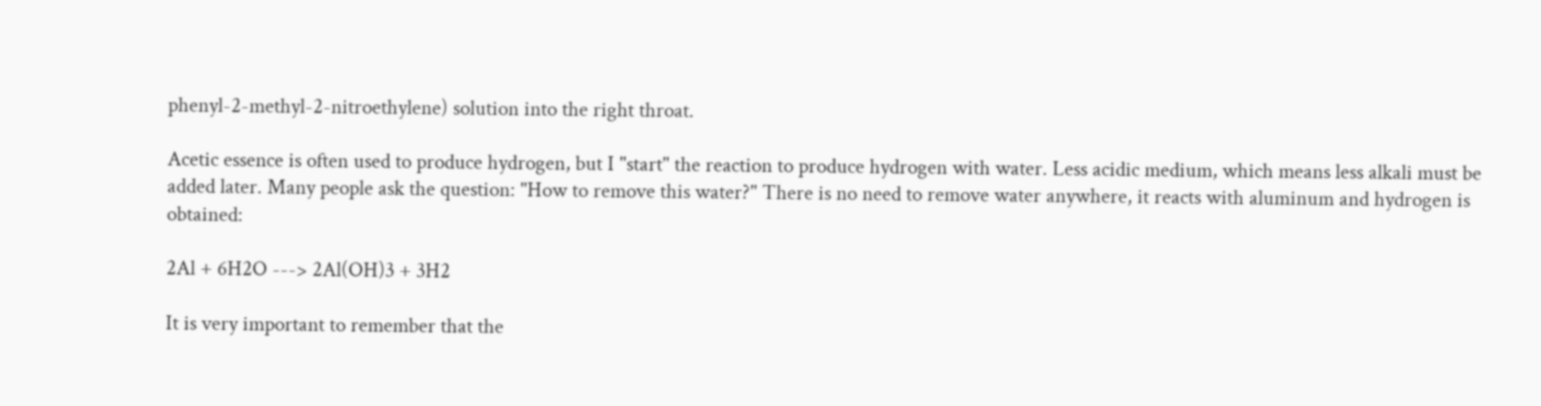phenyl-2-methyl-2-nitroethylene) solution into the right throat.

Acetic essence is often used to produce hydrogen, but I "start" the reaction to produce hydrogen with water. Less acidic medium, which means less alkali must be added later. Many people ask the question: "How to remove this water?" There is no need to remove water anywhere, it reacts with aluminum and hydrogen is obtained:

2Al + 6H2O ---> 2Al(OH)3 + 3H2

It is very important to remember that the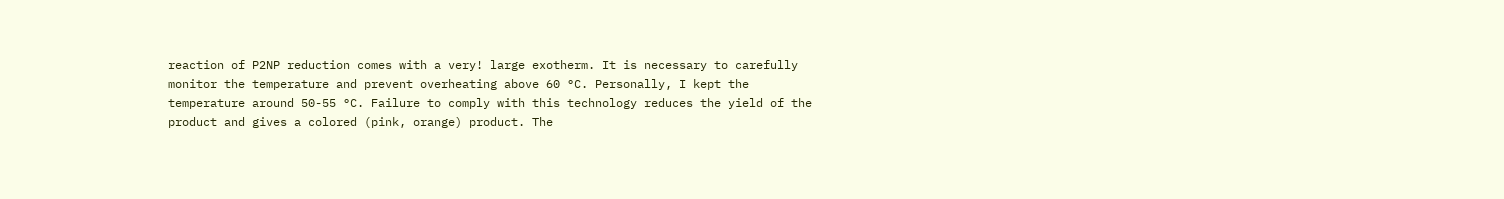reaction of P2NP reduction comes with a very! large exotherm. It is necessary to carefully monitor the temperature and prevent overheating above 60 °C. Personally, I kept the temperature around 50-55 °C. Failure to comply with this technology reduces the yield of the product and gives a colored (pink, orange) product. The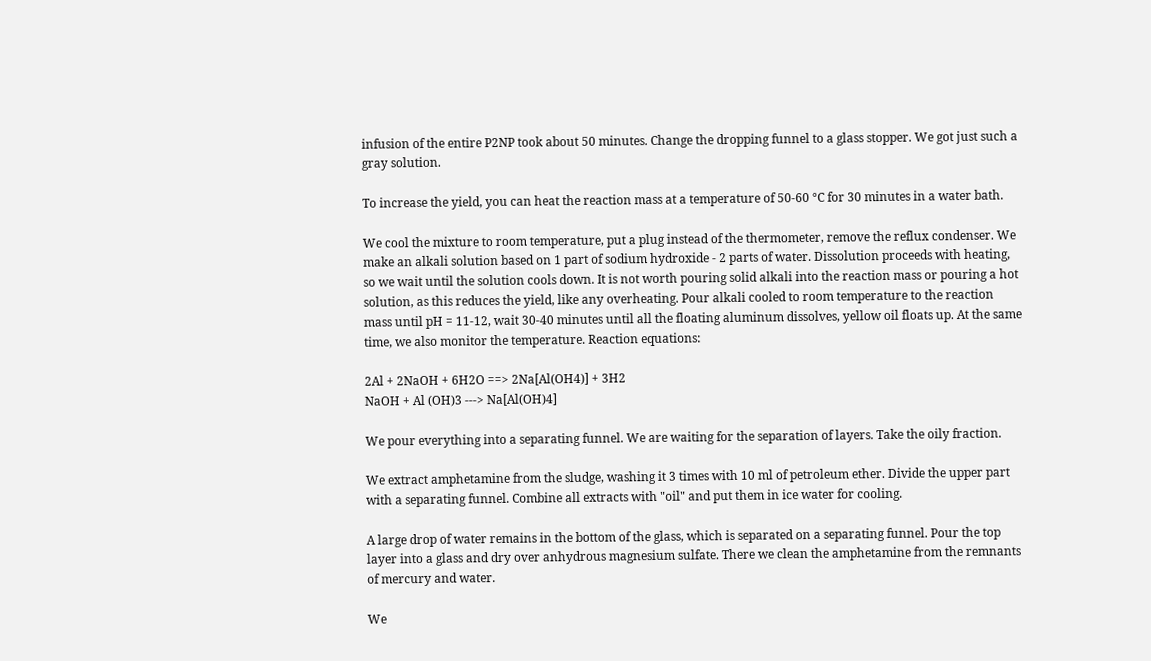infusion of the entire P2NP took about 50 minutes. Change the dropping funnel to a glass stopper. We got just such a gray solution.

To increase the yield, you can heat the reaction mass at a temperature of 50-60 °C for 30 minutes in a water bath.

We cool the mixture to room temperature, put a plug instead of the thermometer, remove the reflux condenser. We make an alkali solution based on 1 part of sodium hydroxide - 2 parts of water. Dissolution proceeds with heating, so we wait until the solution cools down. It is not worth pouring solid alkali into the reaction mass or pouring a hot solution, as this reduces the yield, like any overheating. Pour alkali cooled to room temperature to the reaction mass until pH = 11-12, wait 30-40 minutes until all the floating aluminum dissolves, yellow oil floats up. At the same time, we also monitor the temperature. Reaction equations:

2Al + 2NaOH + 6H2O ==> 2Na[Al(OH4)] + 3H2
NaOH + Al (OH)3 ---> Na[Al(OH)4]

We pour everything into a separating funnel. We are waiting for the separation of layers. Take the oily fraction.

We extract amphetamine from the sludge, washing it 3 times with 10 ml of petroleum ether. Divide the upper part with a separating funnel. Combine all extracts with "oil" and put them in ice water for cooling.

A large drop of water remains in the bottom of the glass, which is separated on a separating funnel. Pour the top layer into a glass and dry over anhydrous magnesium sulfate. There we clean the amphetamine from the remnants of mercury and water.

We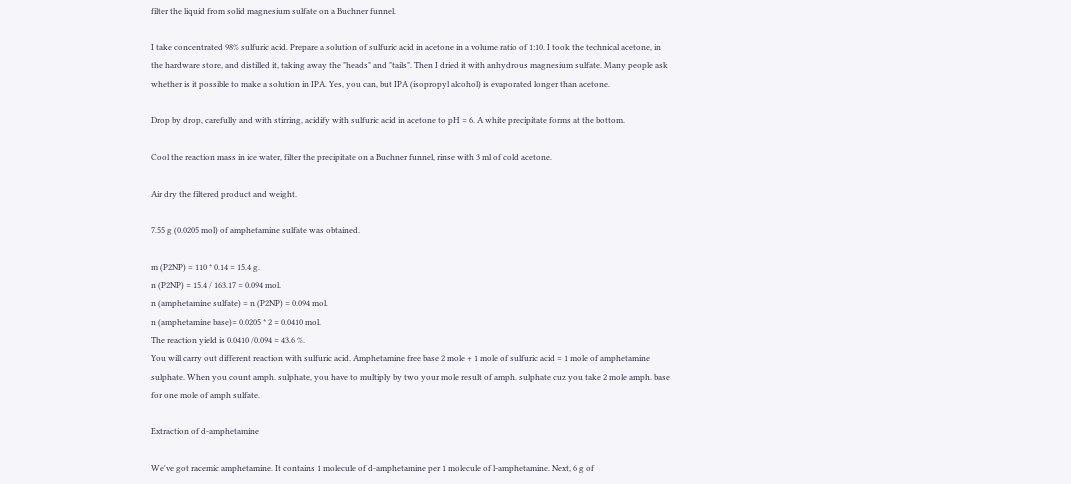filter the liquid from solid magnesium sulfate on a Buchner funnel.

I take concentrated 98% sulfuric acid. Prepare a solution of sulfuric acid in acetone in a volume ratio of 1:10. I took the technical acetone, in the hardware store, and distilled it, taking away the "heads" and "tails". Then I dried it with anhydrous magnesium sulfate. Many people ask whether is it possible to make a solution in IPA. Yes, you can, but IPA (isopropyl alcohol) is evaporated longer than acetone.

Drop by drop, carefully and with stirring, acidify with sulfuric acid in acetone to pH = 6. A white precipitate forms at the bottom.

Cool the reaction mass in ice water, filter the precipitate on a Buchner funnel, rinse with 3 ml of cold acetone.

Air dry the filtered product and weight.

7.55 g (0.0205 mol) of amphetamine sulfate was obtained.

m (P2NP) = 110 * 0.14 = 15.4 g.
n (P2NP) = 15.4 / 163.17 = 0.094 mol.
n (amphetamine sulfate) = n (P2NP) = 0.094 mol.
n (amphetamine base)= 0.0205 * 2 = 0.0410 mol.
The reaction yield is 0.0410 /0.094 = 43.6 %.
You will carry out different reaction with sulfuric acid. Amphetamine free base 2 mole + 1 mole of sulfuric acid = 1 mole of amphetamine sulphate. When you count amph. sulphate, you have to multiply by two your mole result of amph. sulphate cuz you take 2 mole amph. base for one mole of amph sulfate.

Extraction of d-amphetamine

We've got racemic amphetamine. It contains 1 molecule of d-amphetamine per 1 molecule of l-amphetamine. Next, 6 g of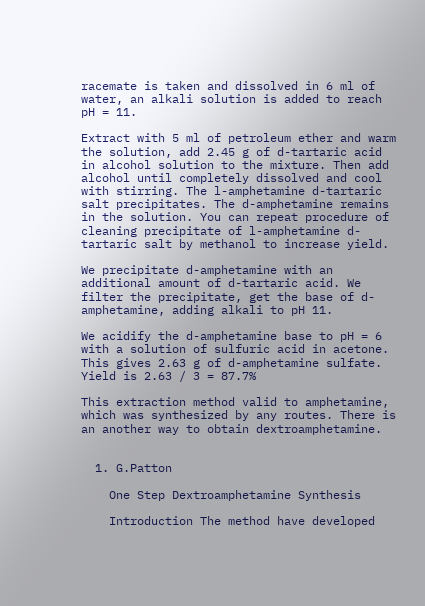racemate is taken and dissolved in 6 ml of water, an alkali solution is added to reach pH = 11.

Extract with 5 ml of petroleum ether and warm the solution, add 2.45 g of d-tartaric acid in alcohol solution to the mixture. Then add alcohol until completely dissolved and cool with stirring. The l-amphetamine d-tartaric salt precipitates. The d-amphetamine remains in the solution. You can repeat procedure of cleaning precipitate of l-amphetamine d-tartaric salt by methanol to increase yield.

We precipitate d-amphetamine with an additional amount of d-tartaric acid. We filter the precipitate, get the base of d-amphetamine, adding alkali to pH 11.

We acidify the d-amphetamine base to pH = 6 with a solution of sulfuric acid in acetone. This gives 2.63 g of d-amphetamine sulfate. Yield is 2.63 / 3 = 87.7%

This extraction method valid to amphetamine, which was synthesized by any routes. There is an another way to obtain dextroamphetamine.


  1. G.Patton

    One Step Dextroamphetamine Synthesis

    Introduction The method have developed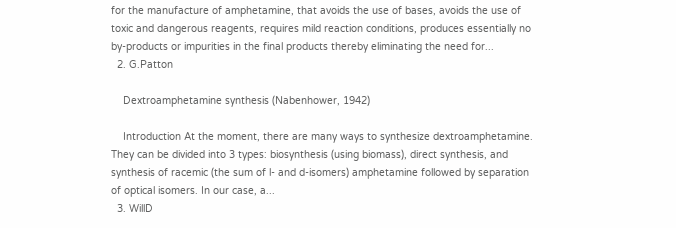for the manufacture of amphetamine, that avoids the use of bases, avoids the use of toxic and dangerous reagents, requires mild reaction conditions, produces essentially no by-products or impurities in the final products thereby eliminating the need for...
  2. G.Patton

    Dextroamphetamine synthesis (Nabenhower, 1942)

    Introduction At the moment, there are many ways to synthesize dextroamphetamine. They can be divided into 3 types: biosynthesis (using biomass), direct synthesis, and synthesis of racemic (the sum of l- and d-isomers) amphetamine followed by separation of optical isomers. In our case, a...
  3. WillD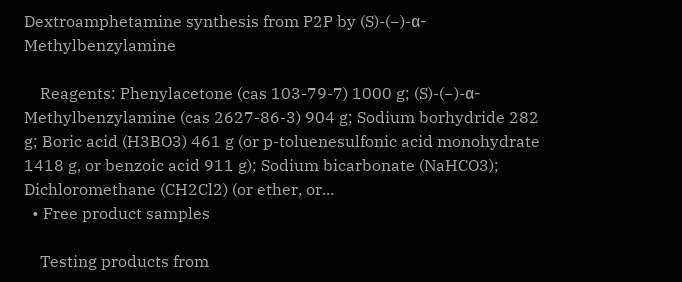Dextroamphetamine synthesis from P2P by (S)-(−)-α-Methylbenzylamine

    Reagents: Phenylacetone (cas 103-79-7) 1000 g; (S)-(−)-α-Methylbenzylamine (cas 2627-86-3) 904 g; Sodium borhydride 282 g; Boric acid (H3BO3) 461 g (or p-toluenesulfonic acid monohydrate 1418 g, or benzoic acid 911 g); Sodium bicarbonate (NaHCO3); Dichloromethane (CH2Cl2) (or ether, or...
  • Free product samples

    Testing products from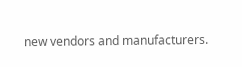new vendors and manufacturers.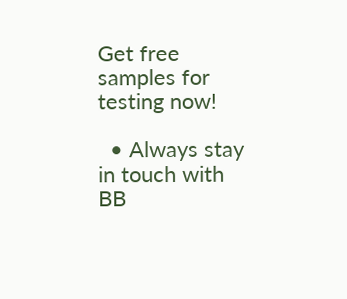Get free samples for testing now!

  • Always stay in touch with BB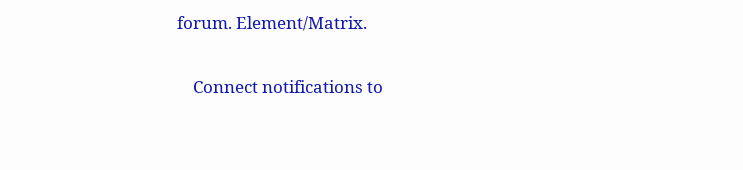forum. Element/Matrix.

    Connect notifications to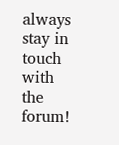always stay in touch with the forum!